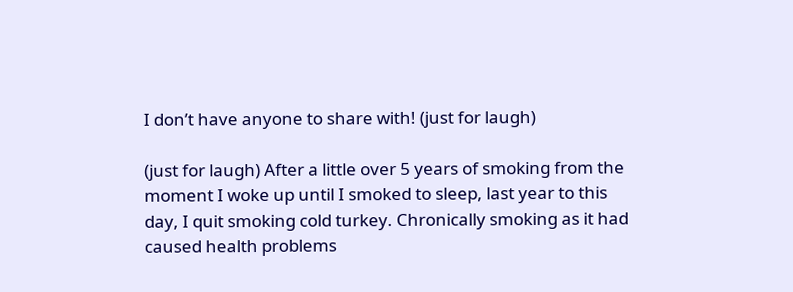I don’t have anyone to share with! (just for laugh)

(just for laugh) After a little over 5 years of smoking from the moment I woke up until I smoked to sleep, last year to this day, I quit smoking cold turkey. Chronically smoking as it had caused health problems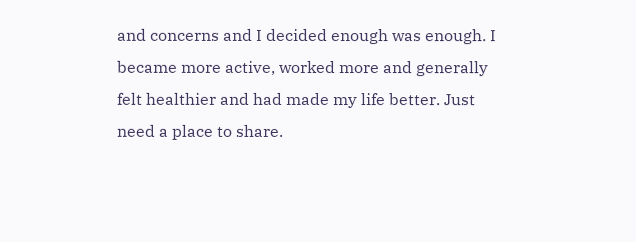and concerns and I decided enough was enough. I became more active, worked more and generally felt healthier and had made my life better. Just need a place to share.